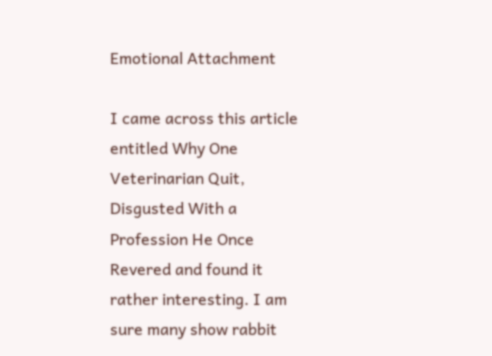Emotional Attachment

I came across this article entitled Why One Veterinarian Quit, Disgusted With a Profession He Once Revered and found it rather interesting. I am sure many show rabbit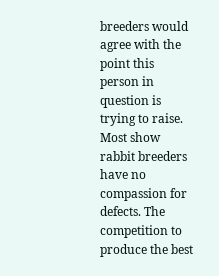breeders would agree with the point this person in question is trying to raise. Most show rabbit breeders have no compassion for defects. The competition to produce the best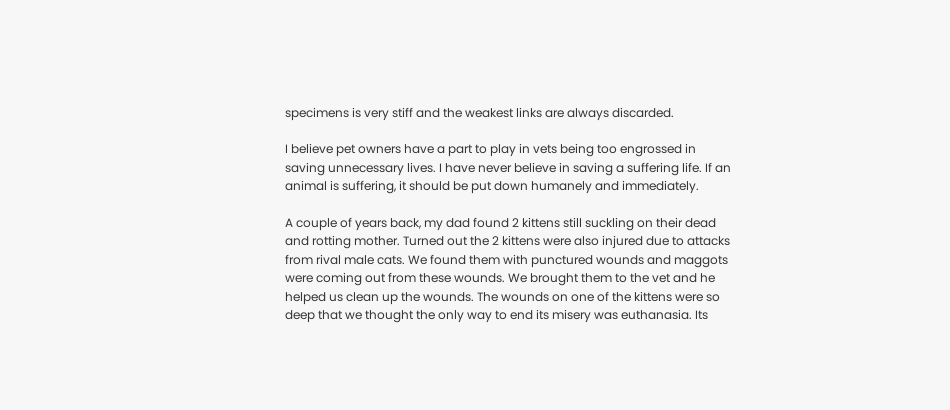specimens is very stiff and the weakest links are always discarded.

I believe pet owners have a part to play in vets being too engrossed in saving unnecessary lives. I have never believe in saving a suffering life. If an animal is suffering, it should be put down humanely and immediately.

A couple of years back, my dad found 2 kittens still suckling on their dead and rotting mother. Turned out the 2 kittens were also injured due to attacks from rival male cats. We found them with punctured wounds and maggots were coming out from these wounds. We brought them to the vet and he helped us clean up the wounds. The wounds on one of the kittens were so deep that we thought the only way to end its misery was euthanasia. Its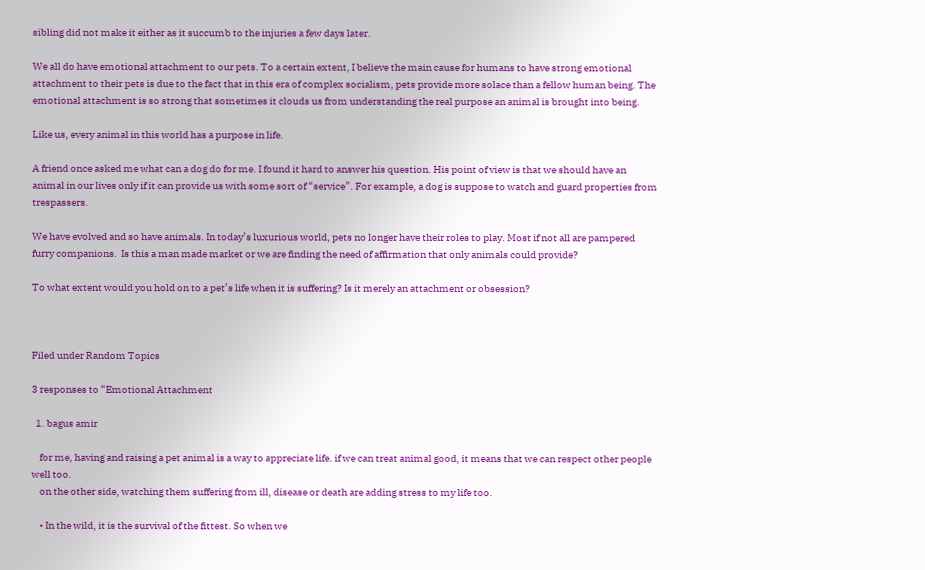sibling did not make it either as it succumb to the injuries a few days later.

We all do have emotional attachment to our pets. To a certain extent, I believe the main cause for humans to have strong emotional attachment to their pets is due to the fact that in this era of complex socialism, pets provide more solace than a fellow human being. The emotional attachment is so strong that sometimes it clouds us from understanding the real purpose an animal is brought into being.

Like us, every animal in this world has a purpose in life.

A friend once asked me what can a dog do for me. I found it hard to answer his question. His point of view is that we should have an animal in our lives only if it can provide us with some sort of “service”. For example, a dog is suppose to watch and guard properties from trespassers.

We have evolved and so have animals. In today’s luxurious world, pets no longer have their roles to play. Most if not all are pampered furry companions.  Is this a man made market or we are finding the need of affirmation that only animals could provide?

To what extent would you hold on to a pet’s life when it is suffering? Is it merely an attachment or obsession?



Filed under Random Topics

3 responses to “Emotional Attachment

  1. bagus amir

    for me, having and raising a pet animal is a way to appreciate life. if we can treat animal good, it means that we can respect other people well too.
    on the other side, watching them suffering from ill, disease or death are adding stress to my life too.

    • In the wild, it is the survival of the fittest. So when we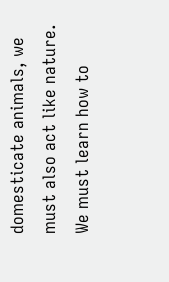domesticate animals, we must also act like nature. We must learn how to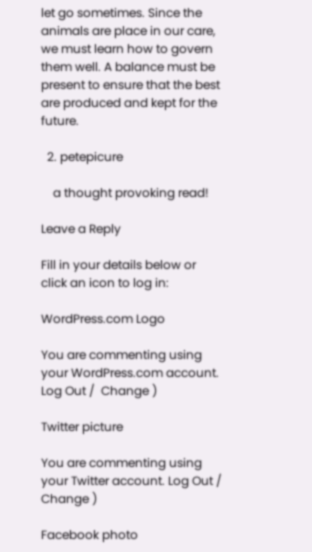let go sometimes. Since the animals are place in our care, we must learn how to govern them well. A balance must be present to ensure that the best are produced and kept for the future.

  2. petepicure

    a thought provoking read!

Leave a Reply

Fill in your details below or click an icon to log in:

WordPress.com Logo

You are commenting using your WordPress.com account. Log Out /  Change )

Twitter picture

You are commenting using your Twitter account. Log Out /  Change )

Facebook photo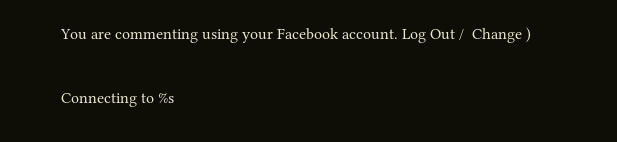You are commenting using your Facebook account. Log Out /  Change )

Connecting to %s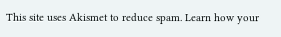This site uses Akismet to reduce spam. Learn how your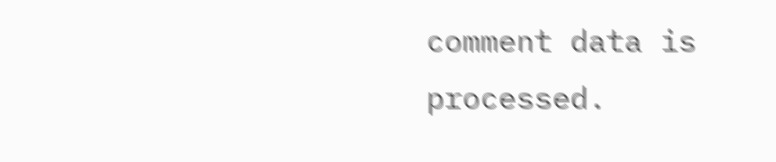comment data is processed.